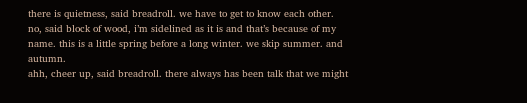there is quietness, said breadroll. we have to get to know each other.
no, said block of wood, i’m sidelined as it is and that’s because of my name. this is a little spring before a long winter. we skip summer. and autumn.
ahh, cheer up, said breadroll. there always has been talk that we might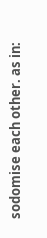sodomise each other. as in: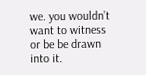we. you wouldn’t want to witness or be be drawn into it.